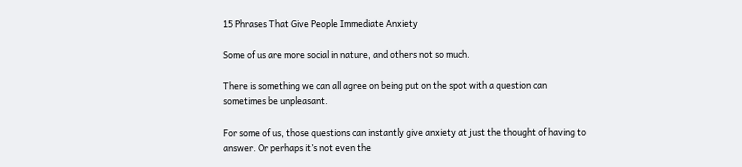15 Phrases That Give People Immediate Anxiety

Some of us are more social in nature, and others not so much.

There is something we can all agree on being put on the spot with a question can sometimes be unpleasant.

For some of us, those questions can instantly give anxiety at just the thought of having to answer. Or perhaps it’s not even the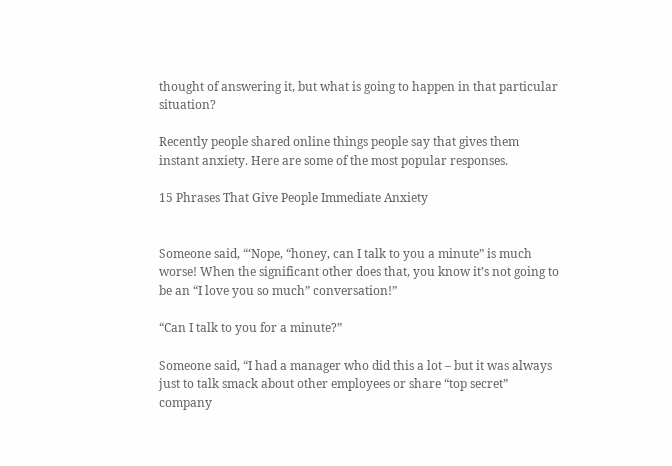thought of answering it, but what is going to happen in that particular situation?

Recently people shared online things people say that gives them instant anxiety. Here are some of the most popular responses.

15 Phrases That Give People Immediate Anxiety


Someone said, “‘Nope, “honey, can I talk to you a minute” is much worse! When the significant other does that, you know it’s not going to be an “I love you so much” conversation!”

“Can I talk to you for a minute?”

Someone said, “I had a manager who did this a lot – but it was always just to talk smack about other employees or share “top secret” company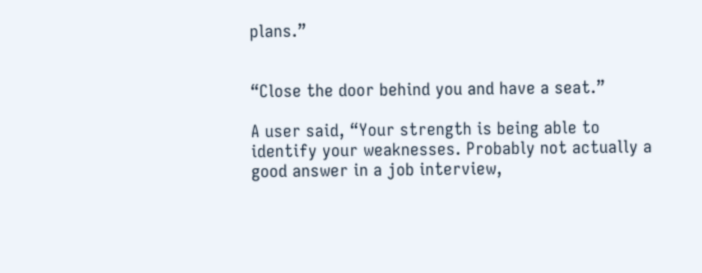plans.”


“Close the door behind you and have a seat.”

A user said, “Your strength is being able to identify your weaknesses. Probably not actually a good answer in a job interview,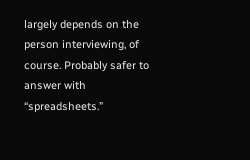largely depends on the person interviewing, of course. Probably safer to answer with “spreadsheets.”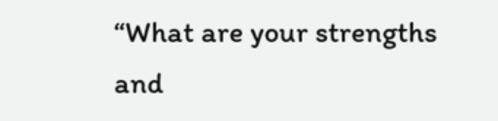“What are your strengths and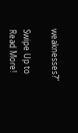weaknesses?”

Swipe Up to Read More!